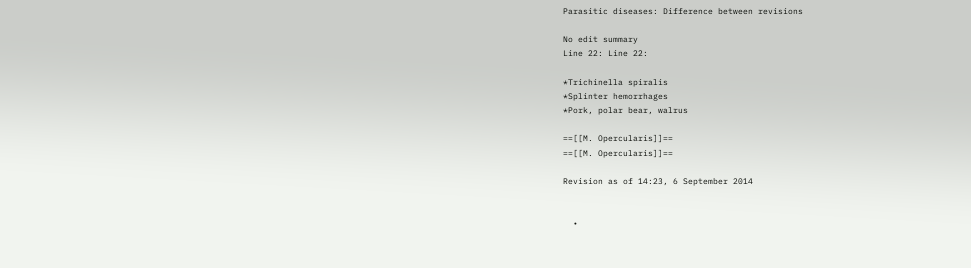Parasitic diseases: Difference between revisions

No edit summary
Line 22: Line 22:

*Trichinella spiralis
*Splinter hemorrhages
*Pork, polar bear, walrus

==[[M. Opercularis]]==
==[[M. Opercularis]]==

Revision as of 14:23, 6 September 2014


  •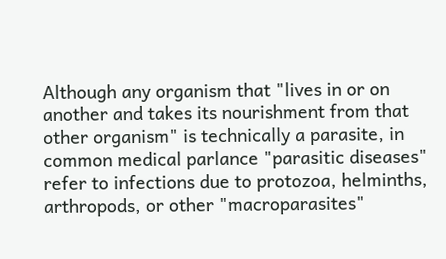Although any organism that "lives in or on another and takes its nourishment from that other organism" is technically a parasite, in common medical parlance "parasitic diseases" refer to infections due to protozoa, helminths, arthropods, or other "macroparasites"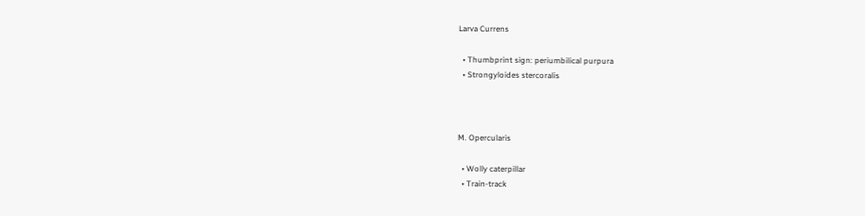Larva Currens

  • Thumbprint sign: periumbilical purpura
  • Strongyloides stercoralis



M. Opercularis

  • Wolly caterpillar
  • Train-track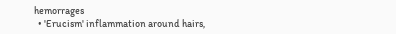hemorrages
  • 'Erucism' inflammation around hairs,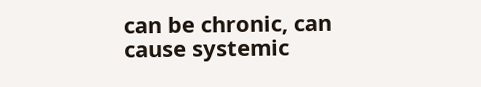can be chronic, can cause systemic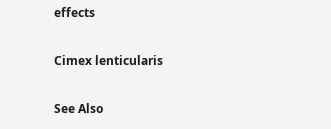effects

Cimex lenticularis

See Also